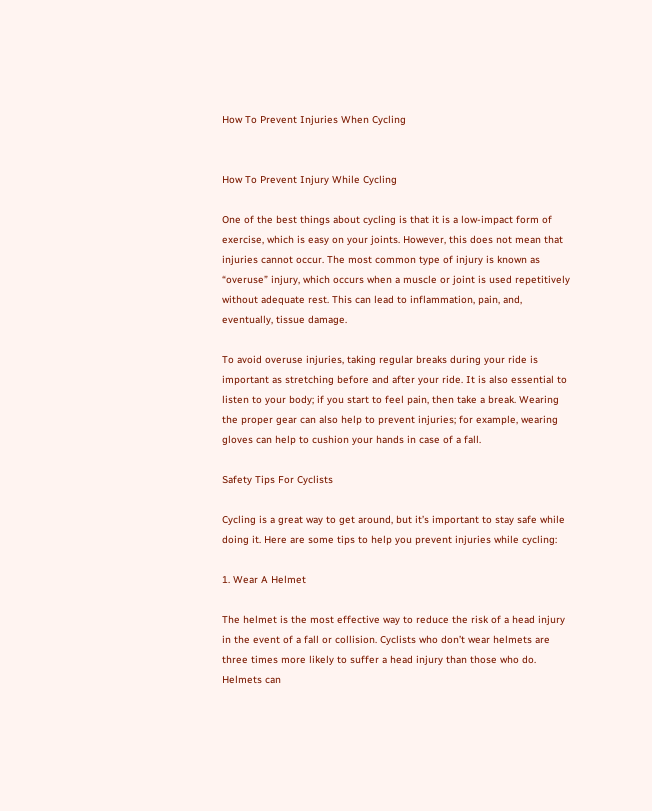How To Prevent Injuries When Cycling


How To Prevent Injury While Cycling

One of the best things about cycling is that it is a low-impact form of exercise, which is easy on your joints. However, this does not mean that injuries cannot occur. The most common type of injury is known as “overuse” injury, which occurs when a muscle or joint is used repetitively without adequate rest. This can lead to inflammation, pain, and, eventually, tissue damage.

To avoid overuse injuries, taking regular breaks during your ride is important as stretching before and after your ride. It is also essential to listen to your body; if you start to feel pain, then take a break. Wearing the proper gear can also help to prevent injuries; for example, wearing gloves can help to cushion your hands in case of a fall.

Safety Tips For Cyclists

Cycling is a great way to get around, but it’s important to stay safe while doing it. Here are some tips to help you prevent injuries while cycling:

1. Wear A Helmet

The helmet is the most effective way to reduce the risk of a head injury in the event of a fall or collision. Cyclists who don’t wear helmets are three times more likely to suffer a head injury than those who do. Helmets can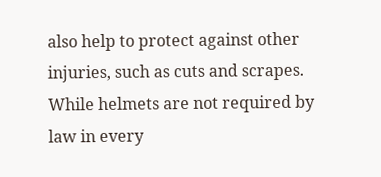also help to protect against other injuries, such as cuts and scrapes. While helmets are not required by law in every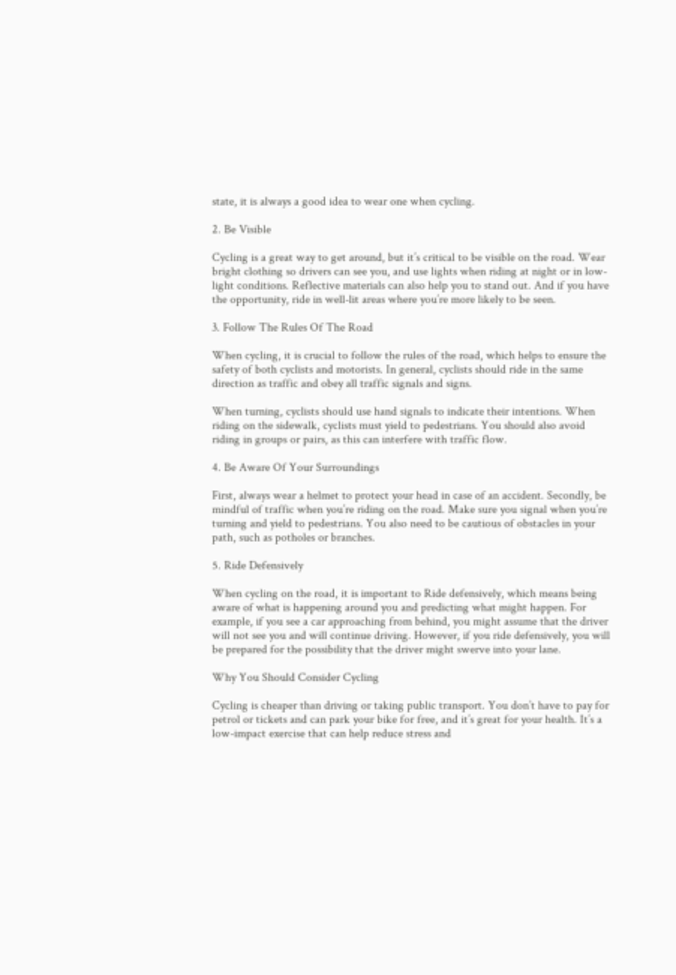state, it is always a good idea to wear one when cycling.

2. Be Visible

Cycling is a great way to get around, but it’s critical to be visible on the road. Wear bright clothing so drivers can see you, and use lights when riding at night or in low-light conditions. Reflective materials can also help you to stand out. And if you have the opportunity, ride in well-lit areas where you’re more likely to be seen.

3. Follow The Rules Of The Road

When cycling, it is crucial to follow the rules of the road, which helps to ensure the safety of both cyclists and motorists. In general, cyclists should ride in the same direction as traffic and obey all traffic signals and signs.

When turning, cyclists should use hand signals to indicate their intentions. When riding on the sidewalk, cyclists must yield to pedestrians. You should also avoid riding in groups or pairs, as this can interfere with traffic flow.

4. Be Aware Of Your Surroundings

First, always wear a helmet to protect your head in case of an accident. Secondly, be mindful of traffic when you’re riding on the road. Make sure you signal when you’re turning and yield to pedestrians. You also need to be cautious of obstacles in your path, such as potholes or branches.

5. Ride Defensively

When cycling on the road, it is important to Ride defensively, which means being aware of what is happening around you and predicting what might happen. For example, if you see a car approaching from behind, you might assume that the driver will not see you and will continue driving. However, if you ride defensively, you will be prepared for the possibility that the driver might swerve into your lane.

Why You Should Consider Cycling

Cycling is cheaper than driving or taking public transport. You don’t have to pay for petrol or tickets and can park your bike for free, and it’s great for your health. It’s a low-impact exercise that can help reduce stress and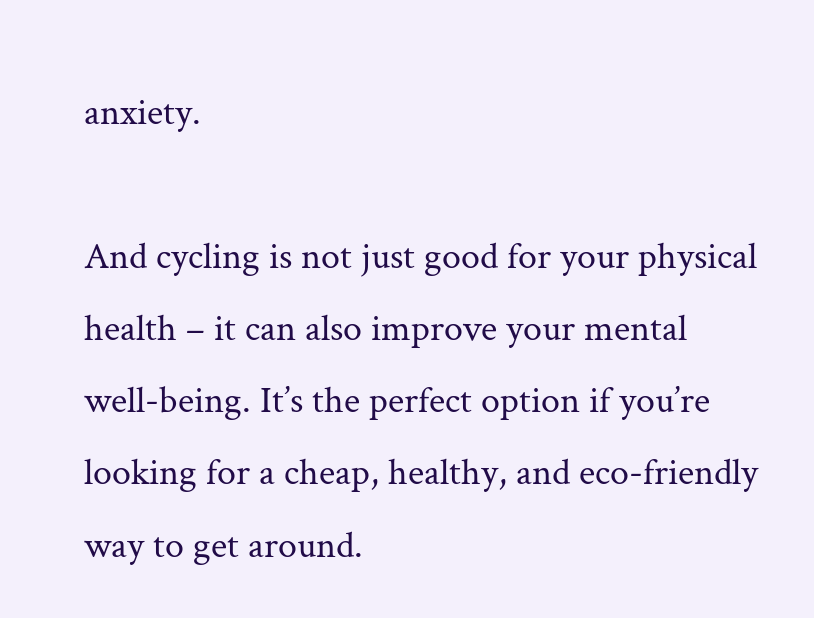anxiety.

And cycling is not just good for your physical health – it can also improve your mental well-being. It’s the perfect option if you’re looking for a cheap, healthy, and eco-friendly way to get around.